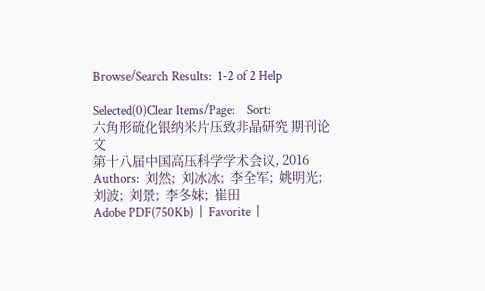Browse/Search Results:  1-2 of 2 Help

Selected(0)Clear Items/Page:    Sort:
六角形硫化银纳米片压致非晶研究 期刊论文
第十八届中国高压科学学术会议, 2016
Authors:  刘然;  刘冰冰;  李全军;  姚明光;  刘波;  刘景;  李冬妹;  崔田
Adobe PDF(750Kb)  |  Favorite  |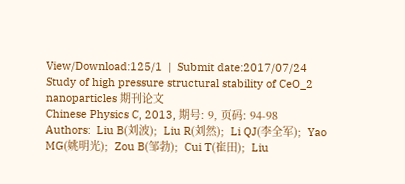View/Download:125/1  |  Submit date:2017/07/24
Study of high pressure structural stability of CeO_2 nanoparticles 期刊论文
Chinese Physics C, 2013, 期号: 9, 页码: 94-98
Authors:  Liu B(刘波);  Liu R(刘然);  Li QJ(李全军);  Yao MG(姚明光);  Zou B(邹勃);  Cui T(崔田);  Liu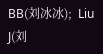BB(刘冰冰);  Liu J(刘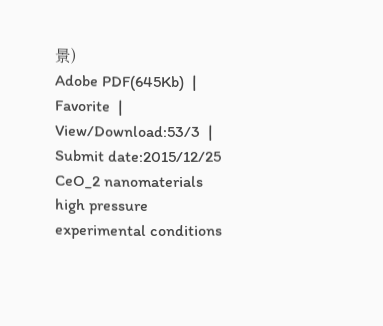景)
Adobe PDF(645Kb)  |  Favorite  |  View/Download:53/3  |  Submit date:2015/12/25
CeO_2 nanomaterials  high pressure  experimental conditions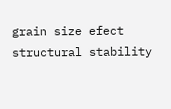grain size efect  structural stability